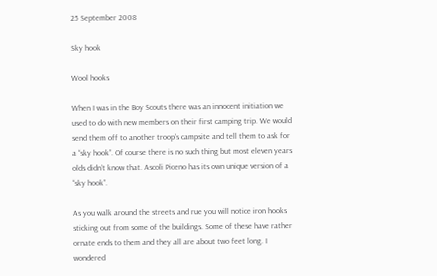25 September 2008

Sky hook

Wool hooks

When I was in the Boy Scouts there was an innocent initiation we used to do with new members on their first camping trip. We would send them off to another troop’s campsite and tell them to ask for a “sky hook”. Of course there is no such thing but most eleven years olds didn’t know that. Ascoli Piceno has its own unique version of a “sky hook”.

As you walk around the streets and rue you will notice iron hooks sticking out from some of the buildings. Some of these have rather ornate ends to them and they all are about two feet long. I wondered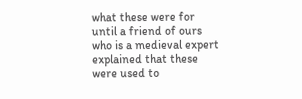what these were for until a friend of ours who is a medieval expert explained that these were used to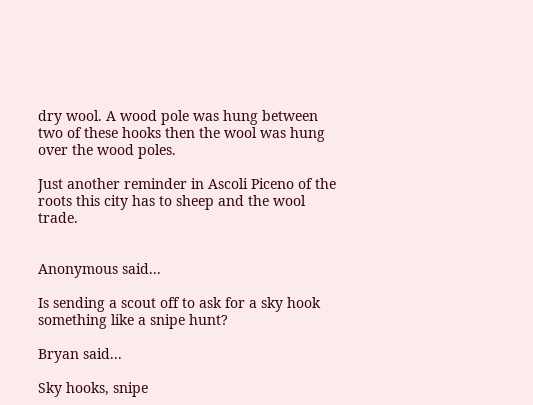dry wool. A wood pole was hung between two of these hooks then the wool was hung over the wood poles.

Just another reminder in Ascoli Piceno of the roots this city has to sheep and the wool trade.


Anonymous said...

Is sending a scout off to ask for a sky hook something like a snipe hunt?

Bryan said...

Sky hooks, snipe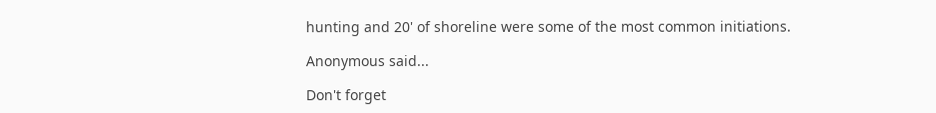hunting and 20' of shoreline were some of the most common initiations.

Anonymous said...

Don't forget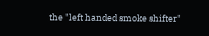the "left handed smoke shifter"